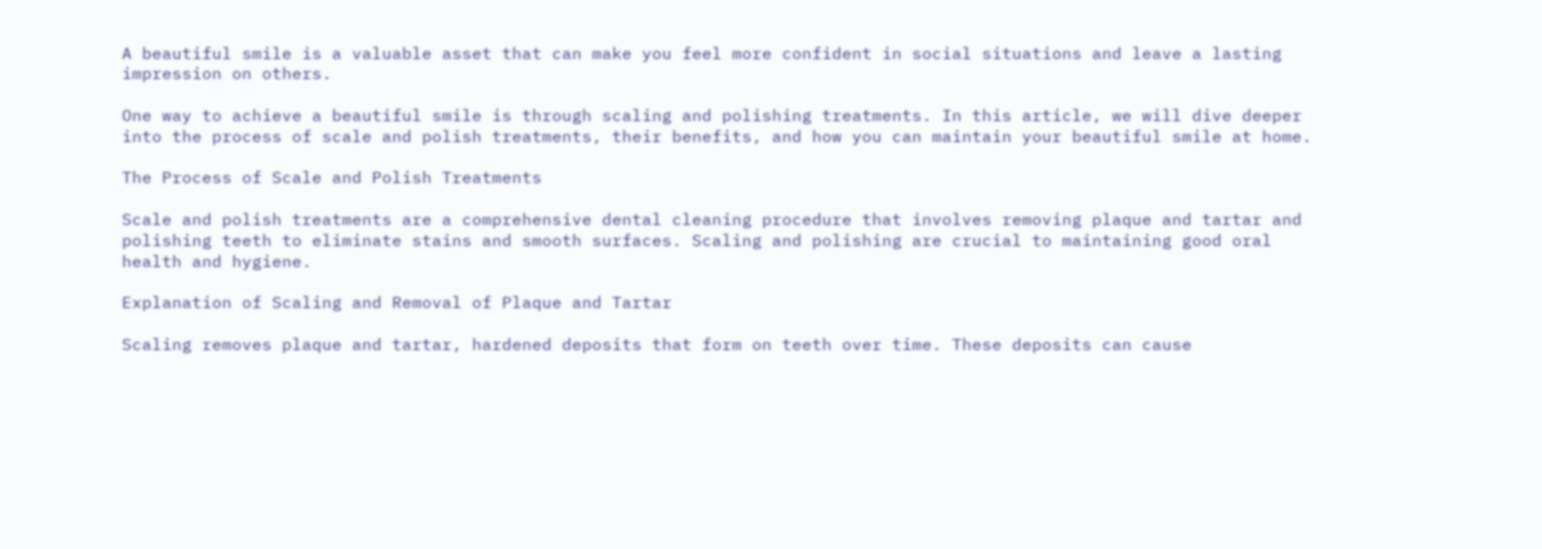A beautiful smile is a valuable asset that can make you feel more confident in social situations and leave a lasting impression on others.

One way to achieve a beautiful smile is through scaling and polishing treatments. In this article, we will dive deeper into the process of scale and polish treatments, their benefits, and how you can maintain your beautiful smile at home.

The Process of Scale and Polish Treatments

Scale and polish treatments are a comprehensive dental cleaning procedure that involves removing plaque and tartar and polishing teeth to eliminate stains and smooth surfaces. Scaling and polishing are crucial to maintaining good oral health and hygiene.

Explanation of Scaling and Removal of Plaque and Tartar

Scaling removes plaque and tartar, hardened deposits that form on teeth over time. These deposits can cause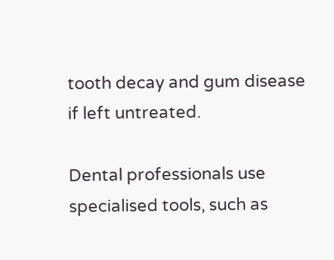tooth decay and gum disease if left untreated.

Dental professionals use specialised tools, such as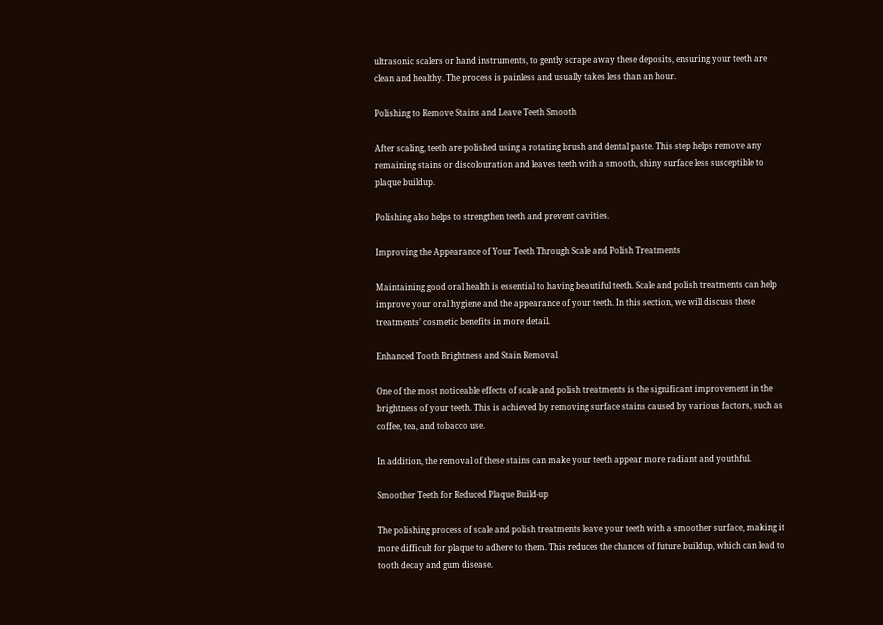ultrasonic scalers or hand instruments, to gently scrape away these deposits, ensuring your teeth are clean and healthy. The process is painless and usually takes less than an hour.

Polishing to Remove Stains and Leave Teeth Smooth

After scaling, teeth are polished using a rotating brush and dental paste. This step helps remove any remaining stains or discolouration and leaves teeth with a smooth, shiny surface less susceptible to plaque buildup.

Polishing also helps to strengthen teeth and prevent cavities.

Improving the Appearance of Your Teeth Through Scale and Polish Treatments

Maintaining good oral health is essential to having beautiful teeth. Scale and polish treatments can help improve your oral hygiene and the appearance of your teeth. In this section, we will discuss these treatments’ cosmetic benefits in more detail.

Enhanced Tooth Brightness and Stain Removal

One of the most noticeable effects of scale and polish treatments is the significant improvement in the brightness of your teeth. This is achieved by removing surface stains caused by various factors, such as coffee, tea, and tobacco use.

In addition, the removal of these stains can make your teeth appear more radiant and youthful.

Smoother Teeth for Reduced Plaque Build-up

The polishing process of scale and polish treatments leave your teeth with a smoother surface, making it more difficult for plaque to adhere to them. This reduces the chances of future buildup, which can lead to tooth decay and gum disease.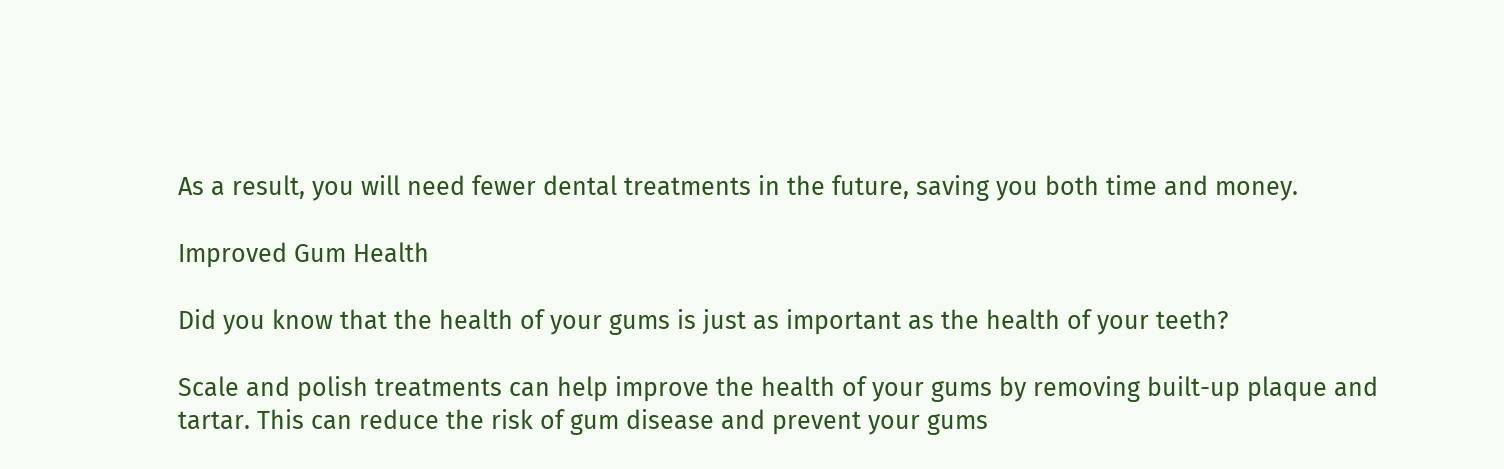As a result, you will need fewer dental treatments in the future, saving you both time and money.

Improved Gum Health

Did you know that the health of your gums is just as important as the health of your teeth?

Scale and polish treatments can help improve the health of your gums by removing built-up plaque and tartar. This can reduce the risk of gum disease and prevent your gums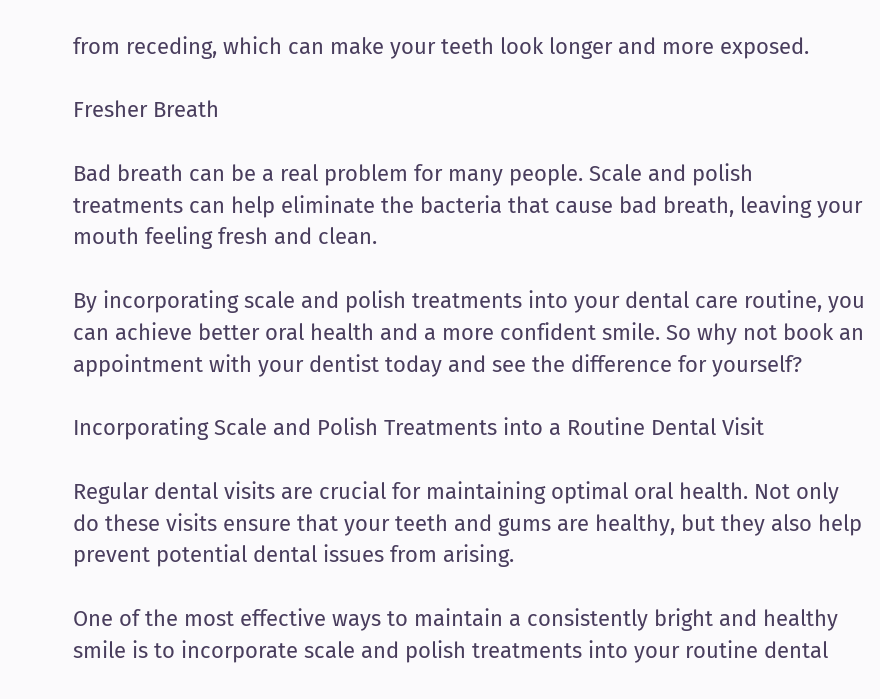from receding, which can make your teeth look longer and more exposed.

Fresher Breath

Bad breath can be a real problem for many people. Scale and polish treatments can help eliminate the bacteria that cause bad breath, leaving your mouth feeling fresh and clean.

By incorporating scale and polish treatments into your dental care routine, you can achieve better oral health and a more confident smile. So why not book an appointment with your dentist today and see the difference for yourself?

Incorporating Scale and Polish Treatments into a Routine Dental Visit

Regular dental visits are crucial for maintaining optimal oral health. Not only do these visits ensure that your teeth and gums are healthy, but they also help prevent potential dental issues from arising.

One of the most effective ways to maintain a consistently bright and healthy smile is to incorporate scale and polish treatments into your routine dental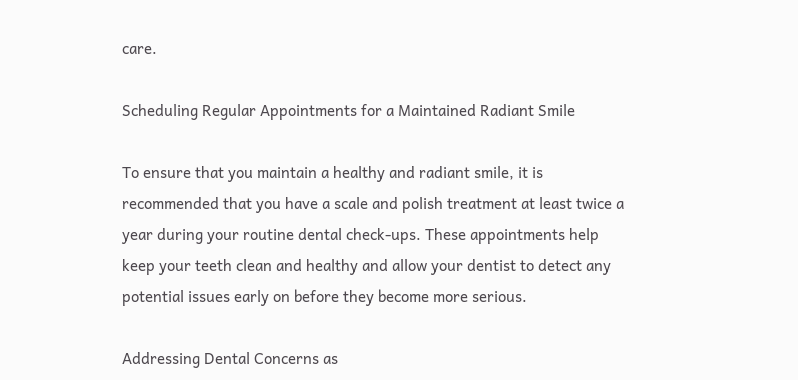care.

Scheduling Regular Appointments for a Maintained Radiant Smile

To ensure that you maintain a healthy and radiant smile, it is recommended that you have a scale and polish treatment at least twice a year during your routine dental check-ups. These appointments help keep your teeth clean and healthy and allow your dentist to detect any potential issues early on before they become more serious.

Addressing Dental Concerns as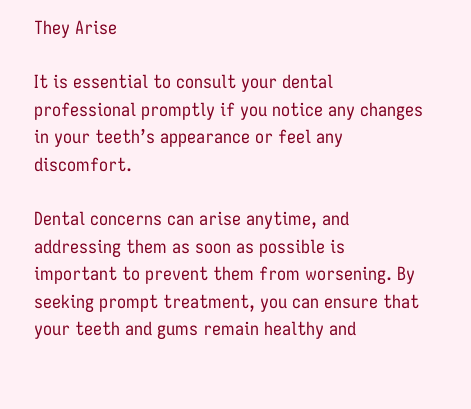They Arise

It is essential to consult your dental professional promptly if you notice any changes in your teeth’s appearance or feel any discomfort.

Dental concerns can arise anytime, and addressing them as soon as possible is important to prevent them from worsening. By seeking prompt treatment, you can ensure that your teeth and gums remain healthy and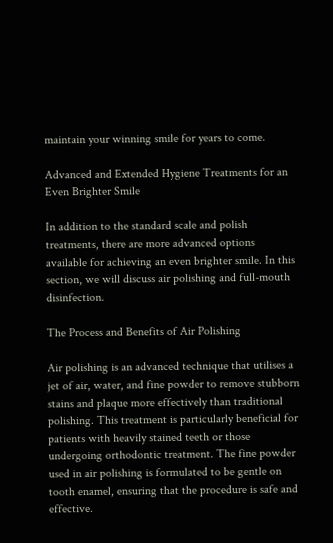maintain your winning smile for years to come.

Advanced and Extended Hygiene Treatments for an Even Brighter Smile

In addition to the standard scale and polish treatments, there are more advanced options available for achieving an even brighter smile. In this section, we will discuss air polishing and full-mouth disinfection.

The Process and Benefits of Air Polishing

Air polishing is an advanced technique that utilises a jet of air, water, and fine powder to remove stubborn stains and plaque more effectively than traditional polishing. This treatment is particularly beneficial for patients with heavily stained teeth or those undergoing orthodontic treatment. The fine powder used in air polishing is formulated to be gentle on tooth enamel, ensuring that the procedure is safe and effective.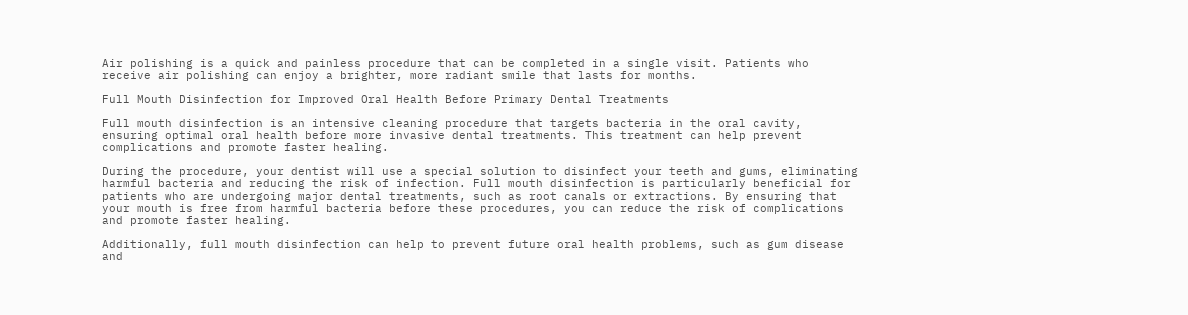Air polishing is a quick and painless procedure that can be completed in a single visit. Patients who receive air polishing can enjoy a brighter, more radiant smile that lasts for months.

Full Mouth Disinfection for Improved Oral Health Before Primary Dental Treatments

Full mouth disinfection is an intensive cleaning procedure that targets bacteria in the oral cavity, ensuring optimal oral health before more invasive dental treatments. This treatment can help prevent complications and promote faster healing.

During the procedure, your dentist will use a special solution to disinfect your teeth and gums, eliminating harmful bacteria and reducing the risk of infection. Full mouth disinfection is particularly beneficial for patients who are undergoing major dental treatments, such as root canals or extractions. By ensuring that your mouth is free from harmful bacteria before these procedures, you can reduce the risk of complications and promote faster healing.

Additionally, full mouth disinfection can help to prevent future oral health problems, such as gum disease and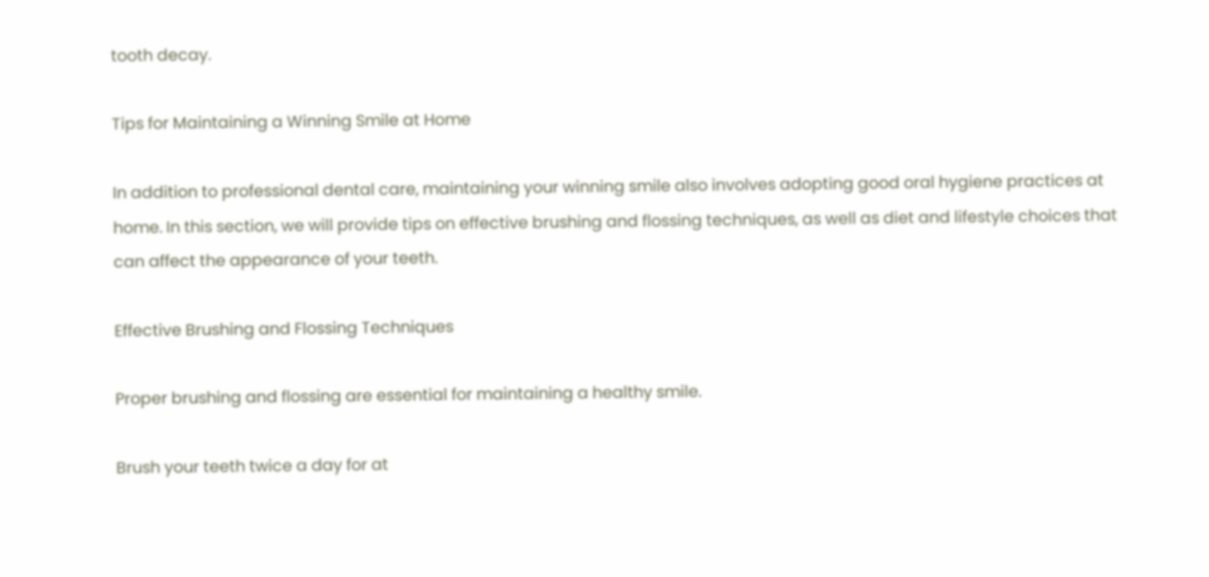tooth decay.

Tips for Maintaining a Winning Smile at Home

In addition to professional dental care, maintaining your winning smile also involves adopting good oral hygiene practices at home. In this section, we will provide tips on effective brushing and flossing techniques, as well as diet and lifestyle choices that can affect the appearance of your teeth.

Effective Brushing and Flossing Techniques

Proper brushing and flossing are essential for maintaining a healthy smile.

Brush your teeth twice a day for at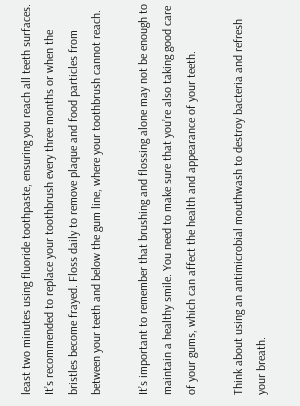least two minutes using fluoride toothpaste, ensuring you reach all teeth surfaces. It’s recommended to replace your toothbrush every three months or when the bristles become frayed. Floss daily to remove plaque and food particles from between your teeth and below the gum line, where your toothbrush cannot reach.

It’s important to remember that brushing and flossing alone may not be enough to maintain a healthy smile. You need to make sure that you’re also taking good care of your gums, which can affect the health and appearance of your teeth.

Think about using an antimicrobial mouthwash to destroy bacteria and refresh your breath.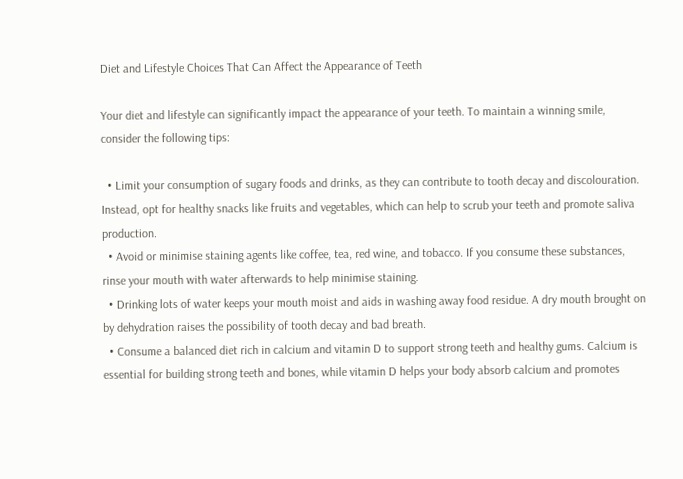Diet and Lifestyle Choices That Can Affect the Appearance of Teeth

Your diet and lifestyle can significantly impact the appearance of your teeth. To maintain a winning smile, consider the following tips:

  • Limit your consumption of sugary foods and drinks, as they can contribute to tooth decay and discolouration. Instead, opt for healthy snacks like fruits and vegetables, which can help to scrub your teeth and promote saliva production.
  • Avoid or minimise staining agents like coffee, tea, red wine, and tobacco. If you consume these substances, rinse your mouth with water afterwards to help minimise staining.
  • Drinking lots of water keeps your mouth moist and aids in washing away food residue. A dry mouth brought on by dehydration raises the possibility of tooth decay and bad breath.
  • Consume a balanced diet rich in calcium and vitamin D to support strong teeth and healthy gums. Calcium is essential for building strong teeth and bones, while vitamin D helps your body absorb calcium and promotes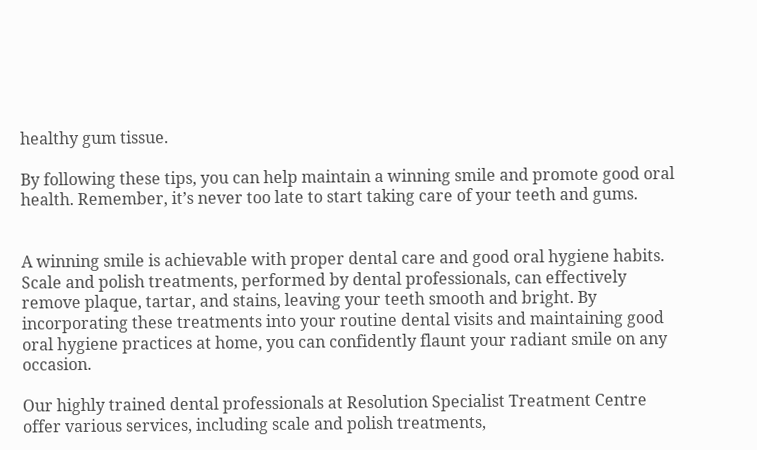healthy gum tissue.

By following these tips, you can help maintain a winning smile and promote good oral health. Remember, it’s never too late to start taking care of your teeth and gums.


A winning smile is achievable with proper dental care and good oral hygiene habits. Scale and polish treatments, performed by dental professionals, can effectively remove plaque, tartar, and stains, leaving your teeth smooth and bright. By incorporating these treatments into your routine dental visits and maintaining good oral hygiene practices at home, you can confidently flaunt your radiant smile on any occasion.

Our highly trained dental professionals at Resolution Specialist Treatment Centre offer various services, including scale and polish treatments,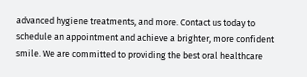advanced hygiene treatments, and more. Contact us today to schedule an appointment and achieve a brighter, more confident smile. We are committed to providing the best oral healthcare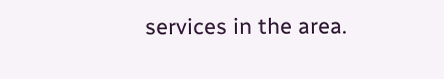services in the area.